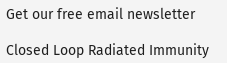Get our free email newsletter

Closed Loop Radiated Immunity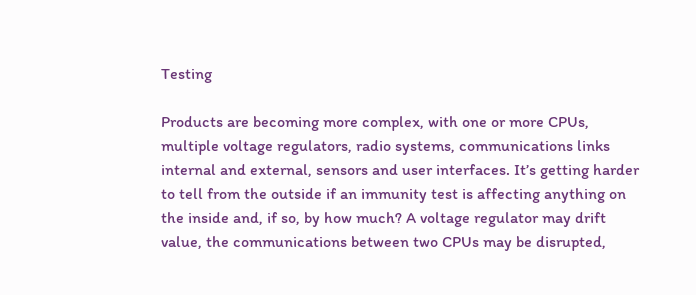Testing

Products are becoming more complex, with one or more CPUs, multiple voltage regulators, radio systems, communications links internal and external, sensors and user interfaces. It’s getting harder to tell from the outside if an immunity test is affecting anything on the inside and, if so, by how much? A voltage regulator may drift value, the communications between two CPUs may be disrupted,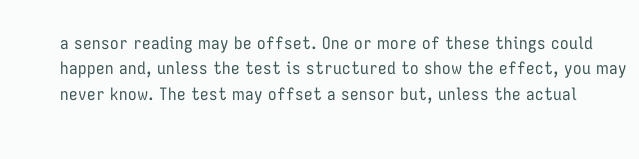a sensor reading may be offset. One or more of these things could happen and, unless the test is structured to show the effect, you may never know. The test may offset a sensor but, unless the actual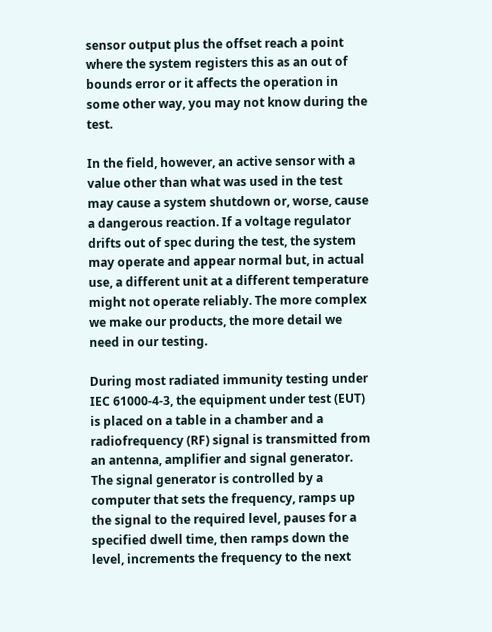sensor output plus the offset reach a point where the system registers this as an out of bounds error or it affects the operation in some other way, you may not know during the test.

In the field, however, an active sensor with a value other than what was used in the test may cause a system shutdown or, worse, cause a dangerous reaction. If a voltage regulator drifts out of spec during the test, the system may operate and appear normal but, in actual use, a different unit at a different temperature might not operate reliably. The more complex we make our products, the more detail we need in our testing.

During most radiated immunity testing under IEC 61000-4-3, the equipment under test (EUT) is placed on a table in a chamber and a radiofrequency (RF) signal is transmitted from an antenna, amplifier and signal generator. The signal generator is controlled by a computer that sets the frequency, ramps up the signal to the required level, pauses for a specified dwell time, then ramps down the level, increments the frequency to the next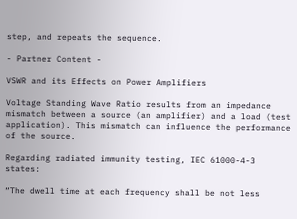step, and repeats the sequence.

- Partner Content -

VSWR and its Effects on Power Amplifiers

Voltage Standing Wave Ratio results from an impedance mismatch between a source (an amplifier) and a load (test application). This mismatch can influence the performance of the source.

Regarding radiated immunity testing, IEC 61000-4-3 states:

“The dwell time at each frequency shall be not less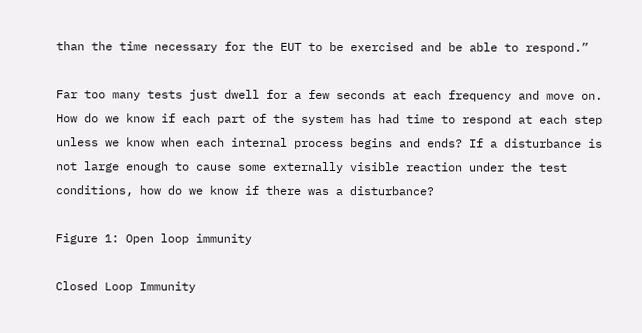than the time necessary for the EUT to be exercised and be able to respond.”

Far too many tests just dwell for a few seconds at each frequency and move on. How do we know if each part of the system has had time to respond at each step unless we know when each internal process begins and ends? If a disturbance is not large enough to cause some externally visible reaction under the test conditions, how do we know if there was a disturbance?

Figure 1: Open loop immunity

Closed Loop Immunity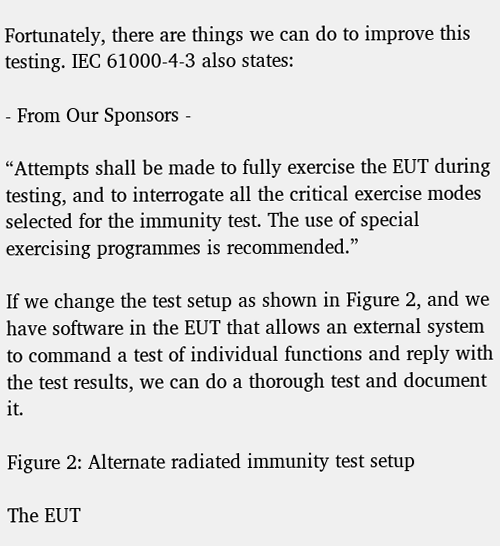Fortunately, there are things we can do to improve this testing. IEC 61000-4-3 also states:

- From Our Sponsors -

“Attempts shall be made to fully exercise the EUT during testing, and to interrogate all the critical exercise modes selected for the immunity test. The use of special exercising programmes is recommended.”

If we change the test setup as shown in Figure 2, and we have software in the EUT that allows an external system to command a test of individual functions and reply with the test results, we can do a thorough test and document it.

Figure 2: Alternate radiated immunity test setup

The EUT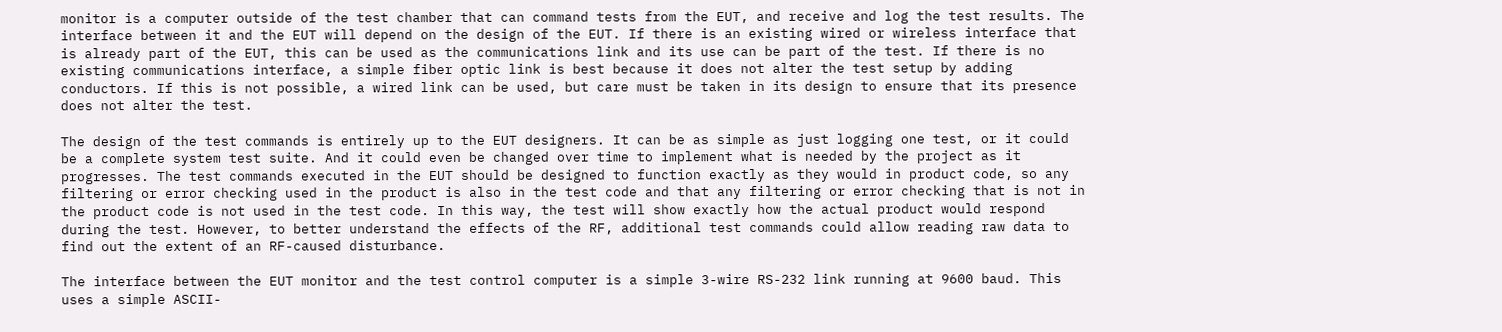monitor is a computer outside of the test chamber that can command tests from the EUT, and receive and log the test results. The interface between it and the EUT will depend on the design of the EUT. If there is an existing wired or wireless interface that is already part of the EUT, this can be used as the communications link and its use can be part of the test. If there is no existing communications interface, a simple fiber optic link is best because it does not alter the test setup by adding conductors. If this is not possible, a wired link can be used, but care must be taken in its design to ensure that its presence does not alter the test.

The design of the test commands is entirely up to the EUT designers. It can be as simple as just logging one test, or it could be a complete system test suite. And it could even be changed over time to implement what is needed by the project as it progresses. The test commands executed in the EUT should be designed to function exactly as they would in product code, so any filtering or error checking used in the product is also in the test code and that any filtering or error checking that is not in the product code is not used in the test code. In this way, the test will show exactly how the actual product would respond during the test. However, to better understand the effects of the RF, additional test commands could allow reading raw data to find out the extent of an RF-caused disturbance.

The interface between the EUT monitor and the test control computer is a simple 3-wire RS-232 link running at 9600 baud. This uses a simple ASCII-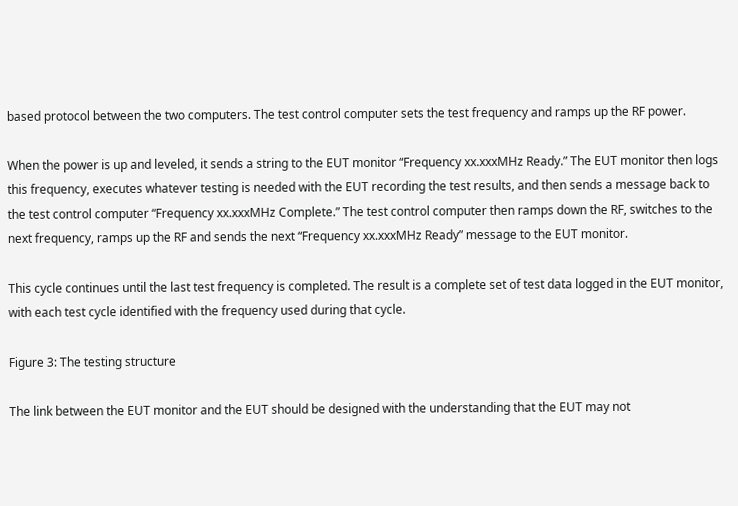based protocol between the two computers. The test control computer sets the test frequency and ramps up the RF power.

When the power is up and leveled, it sends a string to the EUT monitor “Frequency xx.xxxMHz Ready.” The EUT monitor then logs this frequency, executes whatever testing is needed with the EUT recording the test results, and then sends a message back to the test control computer “Frequency xx.xxxMHz Complete.” The test control computer then ramps down the RF, switches to the next frequency, ramps up the RF and sends the next “Frequency xx.xxxMHz Ready” message to the EUT monitor.

This cycle continues until the last test frequency is completed. The result is a complete set of test data logged in the EUT monitor, with each test cycle identified with the frequency used during that cycle.

Figure 3: The testing structure

The link between the EUT monitor and the EUT should be designed with the understanding that the EUT may not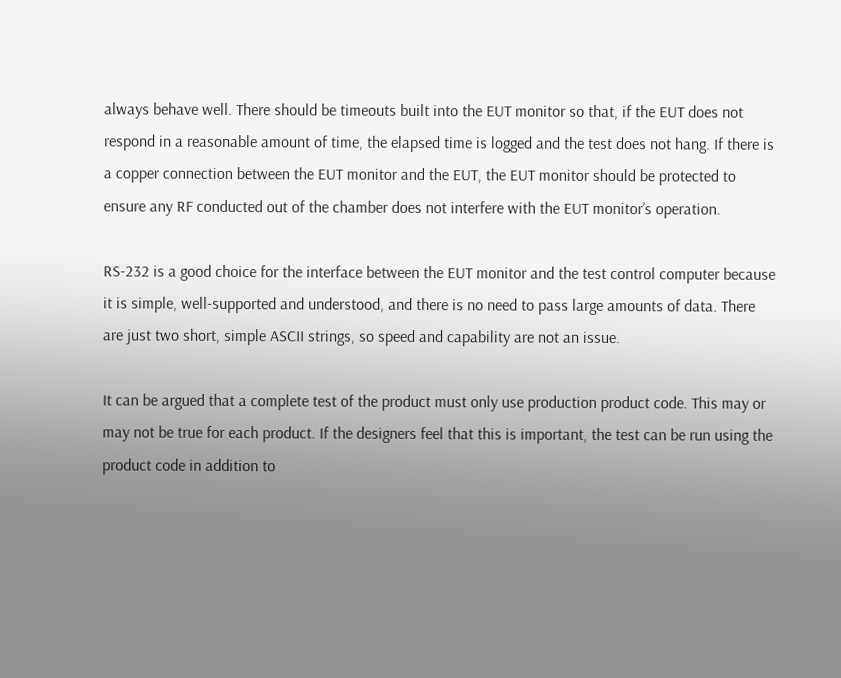always behave well. There should be timeouts built into the EUT monitor so that, if the EUT does not respond in a reasonable amount of time, the elapsed time is logged and the test does not hang. If there is a copper connection between the EUT monitor and the EUT, the EUT monitor should be protected to ensure any RF conducted out of the chamber does not interfere with the EUT monitor’s operation.

RS-232 is a good choice for the interface between the EUT monitor and the test control computer because it is simple, well-supported and understood, and there is no need to pass large amounts of data. There are just two short, simple ASCII strings, so speed and capability are not an issue.

It can be argued that a complete test of the product must only use production product code. This may or may not be true for each product. If the designers feel that this is important, the test can be run using the product code in addition to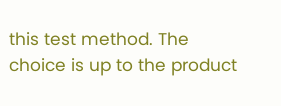this test method. The choice is up to the product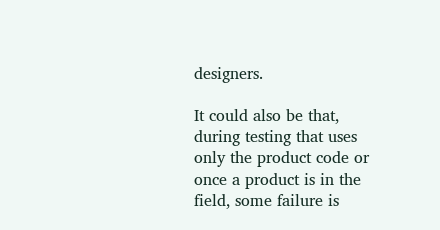designers.

It could also be that, during testing that uses only the product code or once a product is in the field, some failure is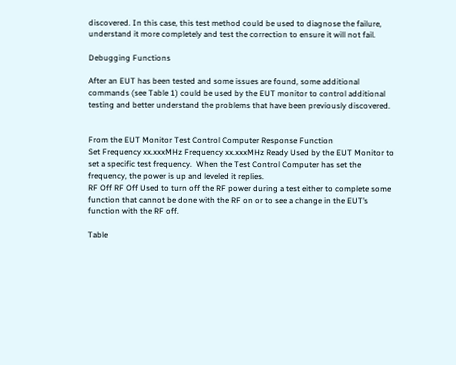discovered. In this case, this test method could be used to diagnose the failure, understand it more completely and test the correction to ensure it will not fail.

Debugging Functions

After an EUT has been tested and some issues are found, some additional commands (see Table 1) could be used by the EUT monitor to control additional testing and better understand the problems that have been previously discovered.


From the EUT Monitor Test Control Computer Response Function
Set Frequency xx.xxxMHz Frequency xx.xxxMHz Ready Used by the EUT Monitor to set a specific test frequency.  When the Test Control Computer has set the frequency, the power is up and leveled it replies.
RF Off RF Off Used to turn off the RF power during a test either to complete some function that cannot be done with the RF on or to see a change in the EUT’s function with the RF off.

Table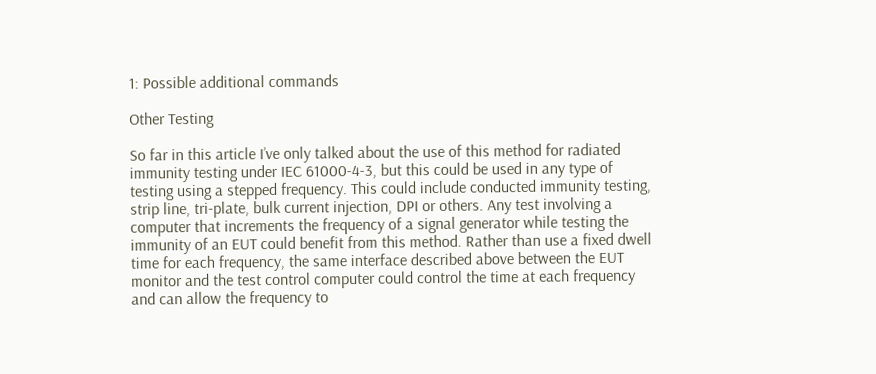1: Possible additional commands

Other Testing

So far in this article I’ve only talked about the use of this method for radiated immunity testing under IEC 61000-4-3, but this could be used in any type of testing using a stepped frequency. This could include conducted immunity testing, strip line, tri-plate, bulk current injection, DPI or others. Any test involving a computer that increments the frequency of a signal generator while testing the immunity of an EUT could benefit from this method. Rather than use a fixed dwell time for each frequency, the same interface described above between the EUT monitor and the test control computer could control the time at each frequency and can allow the frequency to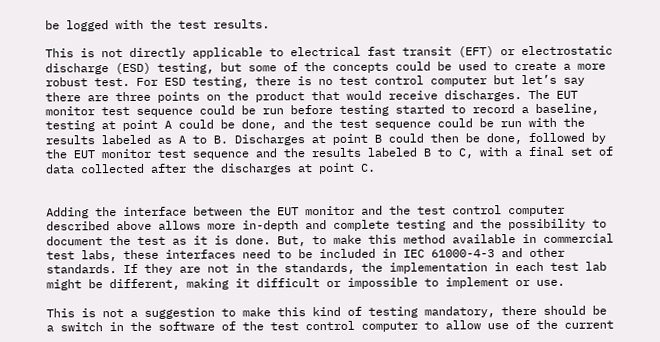be logged with the test results.

This is not directly applicable to electrical fast transit (EFT) or electrostatic discharge (ESD) testing, but some of the concepts could be used to create a more robust test. For ESD testing, there is no test control computer but let’s say there are three points on the product that would receive discharges. The EUT monitor test sequence could be run before testing started to record a baseline, testing at point A could be done, and the test sequence could be run with the results labeled as A to B. Discharges at point B could then be done, followed by the EUT monitor test sequence and the results labeled B to C, with a final set of data collected after the discharges at point C.


Adding the interface between the EUT monitor and the test control computer described above allows more in-depth and complete testing and the possibility to document the test as it is done. But, to make this method available in commercial test labs, these interfaces need to be included in IEC 61000-4-3 and other standards. If they are not in the standards, the implementation in each test lab might be different, making it difficult or impossible to implement or use.

This is not a suggestion to make this kind of testing mandatory, there should be a switch in the software of the test control computer to allow use of the current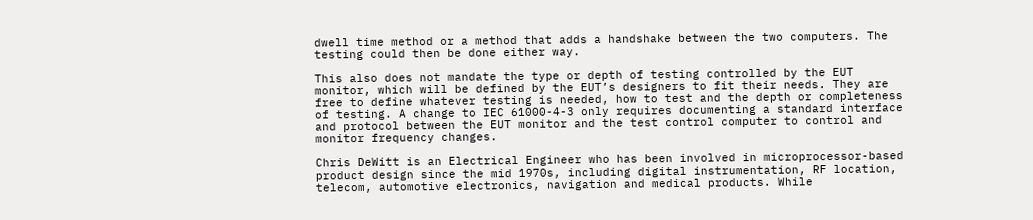dwell time method or a method that adds a handshake between the two computers. The testing could then be done either way.

This also does not mandate the type or depth of testing controlled by the EUT monitor, which will be defined by the EUT’s designers to fit their needs. They are free to define whatever testing is needed, how to test and the depth or completeness of testing. A change to IEC 61000-4-3 only requires documenting a standard interface and protocol between the EUT monitor and the test control computer to control and monitor frequency changes.

Chris DeWitt is an Electrical Engineer who has been involved in microprocessor-based product design since the mid 1970s, including digital instrumentation, RF location, telecom, automotive electronics, navigation and medical products. While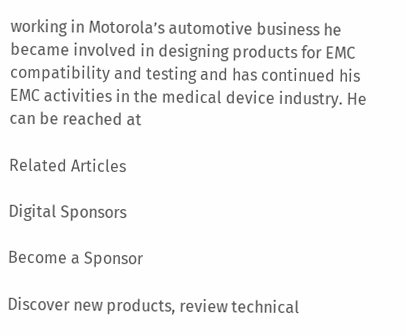working in Motorola’s automotive business he became involved in designing products for EMC compatibility and testing and has continued his EMC activities in the medical device industry. He can be reached at

Related Articles

Digital Sponsors

Become a Sponsor

Discover new products, review technical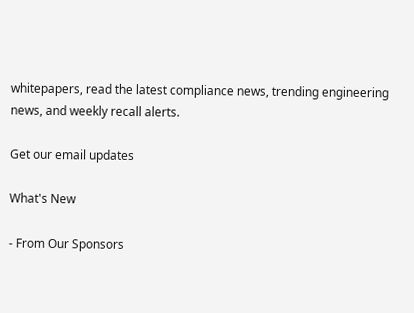whitepapers, read the latest compliance news, trending engineering news, and weekly recall alerts.

Get our email updates

What's New

- From Our Sponsors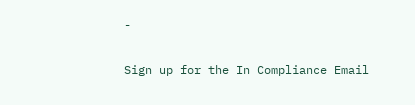-

Sign up for the In Compliance Email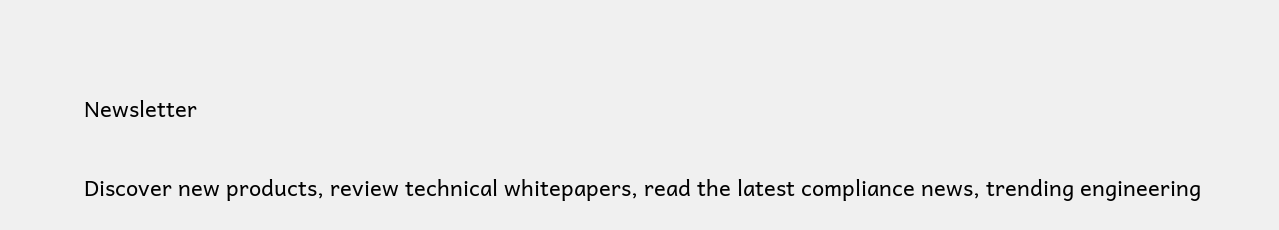Newsletter

Discover new products, review technical whitepapers, read the latest compliance news, trending engineering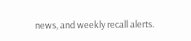news, and weekly recall alerts.